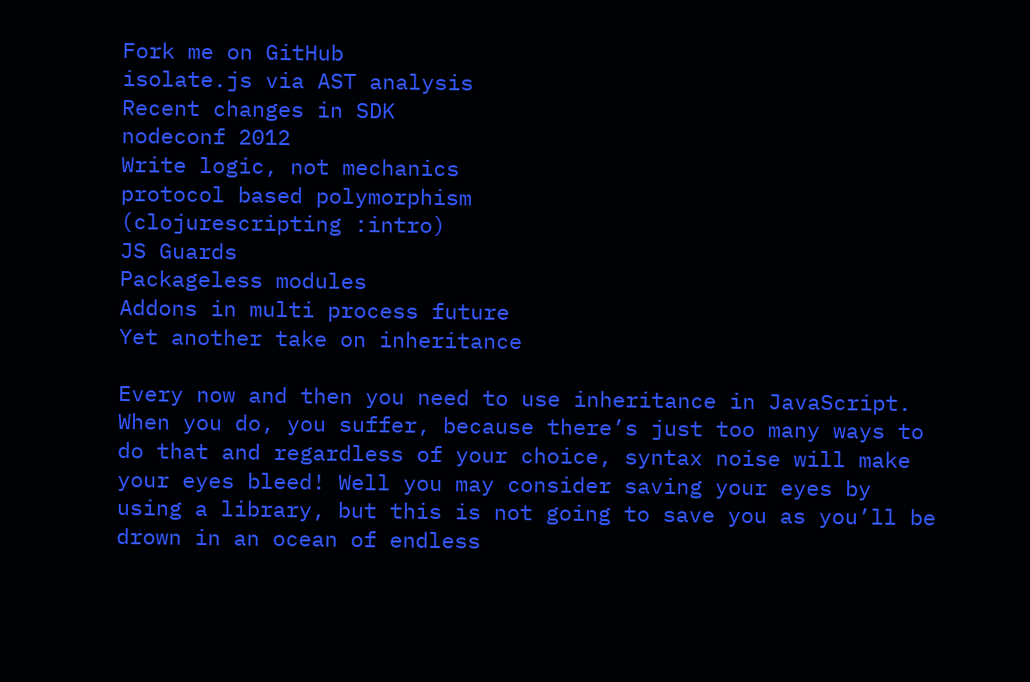Fork me on GitHub
isolate.js via AST analysis
Recent changes in SDK
nodeconf 2012
Write logic, not mechanics
protocol based polymorphism
(clojurescripting :intro)
JS Guards
Packageless modules
Addons in multi process future
Yet another take on inheritance

Every now and then you need to use inheritance in JavaScript. When you do, you suffer, because there’s just too many ways to do that and regardless of your choice, syntax noise will make your eyes bleed! Well you may consider saving your eyes by using a library, but this is not going to save you as you’ll be drown in an ocean of endless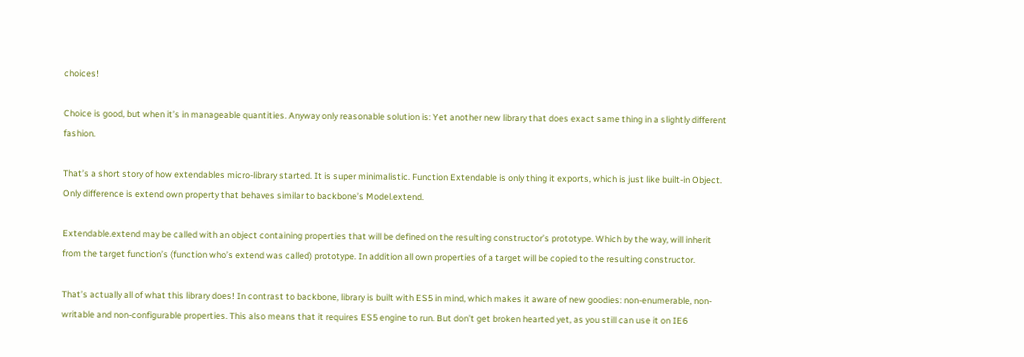choices!

Choice is good, but when it’s in manageable quantities. Anyway only reasonable solution is: Yet another new library that does exact same thing in a slightly different fashion.

That’s a short story of how extendables micro-library started. It is super minimalistic. Function Extendable is only thing it exports, which is just like built-in Object. Only difference is extend own property that behaves similar to backbone’s Model.extend.

Extendable.extend may be called with an object containing properties that will be defined on the resulting constructor’s prototype. Which by the way, will inherit from the target function’s (function who’s extend was called) prototype. In addition all own properties of a target will be copied to the resulting constructor.

That’s actually all of what this library does! In contrast to backbone, library is built with ES5 in mind, which makes it aware of new goodies: non-enumerable, non-writable and non-configurable properties. This also means that it requires ES5 engine to run. But don’t get broken hearted yet, as you still can use it on IE6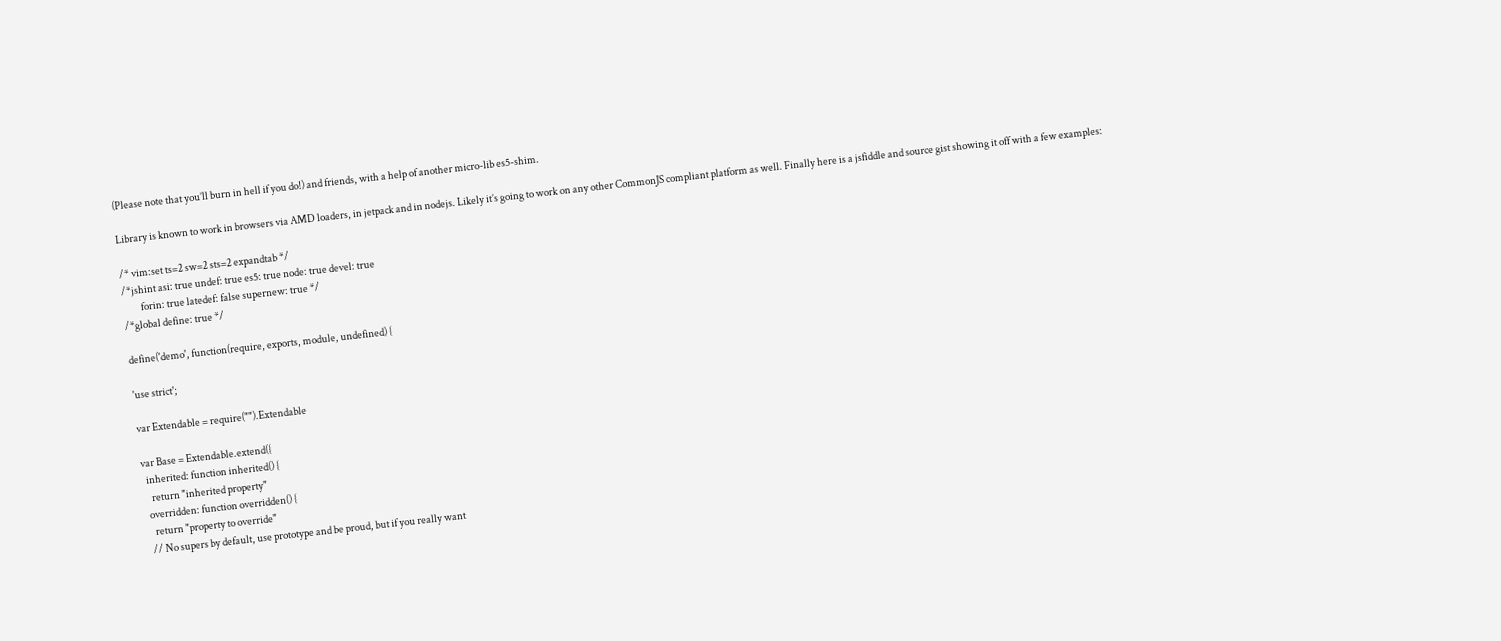(Please note that you’ll burn in hell if you do!) and friends, with a help of another micro-lib es5-shim.

Library is known to work in browsers via AMD loaders, in jetpack and in nodejs. Likely it’s going to work on any other CommonJS compliant platform as well. Finally here is a jsfiddle and source gist showing it off with a few examples:

/* vim:set ts=2 sw=2 sts=2 expandtab */
/*jshint asi: true undef: true es5: true node: true devel: true
         forin: true latedef: false supernew: true */
/*global define: true */

define('demo', function(require, exports, module, undefined) {

'use strict';

var Extendable = require("").Extendable

var Base = Extendable.extend({
  inherited: function inherited() {
    return "inherited property"
  overridden: function overridden() {
    return "property to override"
  // No supers by default, use prototype and be proud, but if you really want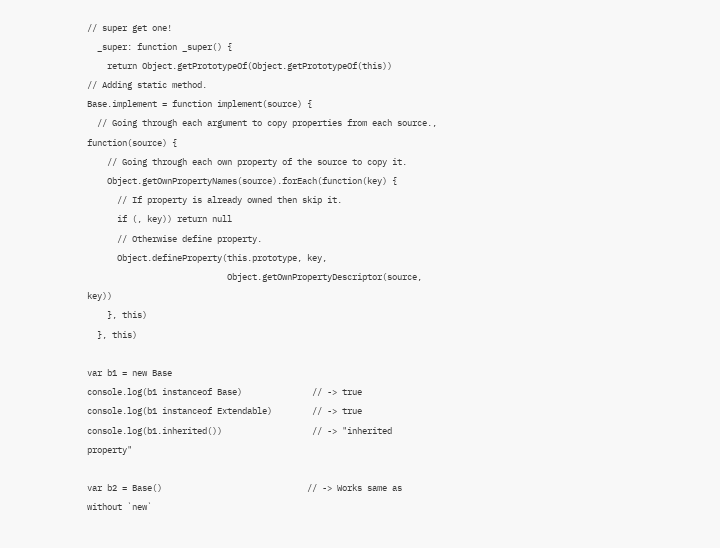// super get one!
  _super: function _super() {
    return Object.getPrototypeOf(Object.getPrototypeOf(this))
// Adding static method.
Base.implement = function implement(source) {
  // Going through each argument to copy properties from each source., function(source) {
    // Going through each own property of the source to copy it.
    Object.getOwnPropertyNames(source).forEach(function(key) {
      // If property is already owned then skip it.
      if (, key)) return null
      // Otherwise define property.
      Object.defineProperty(this.prototype, key,
                            Object.getOwnPropertyDescriptor(source, key))
    }, this)
  }, this)

var b1 = new Base
console.log(b1 instanceof Base)              // -> true
console.log(b1 instanceof Extendable)        // -> true
console.log(b1.inherited())                  // -> "inherited property"

var b2 = Base()                             // -> Works same as without `new`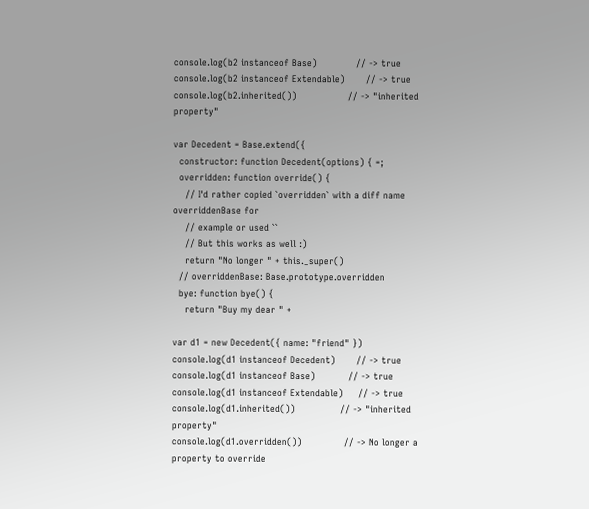console.log(b2 instanceof Base)             // -> true
console.log(b2 instanceof Extendable)       // -> true
console.log(b2.inherited())                 // -> "inherited property"

var Decedent = Base.extend({
  constructor: function Decedent(options) { =;
  overridden: function override() {
    // I'd rather copied `overridden` with a diff name overriddenBase for
    // example or used ``
    // But this works as well :)
    return "No longer " + this._super()
  // overriddenBase: Base.prototype.overridden
  bye: function bye() {
    return "Buy my dear " +

var d1 = new Decedent({ name: "friend" })
console.log(d1 instanceof Decedent)       // -> true
console.log(d1 instanceof Base)           // -> true
console.log(d1 instanceof Extendable)     // -> true
console.log(d1.inherited())               // -> "inherited property"
console.log(d1.overridden())              // -> No longer a property to override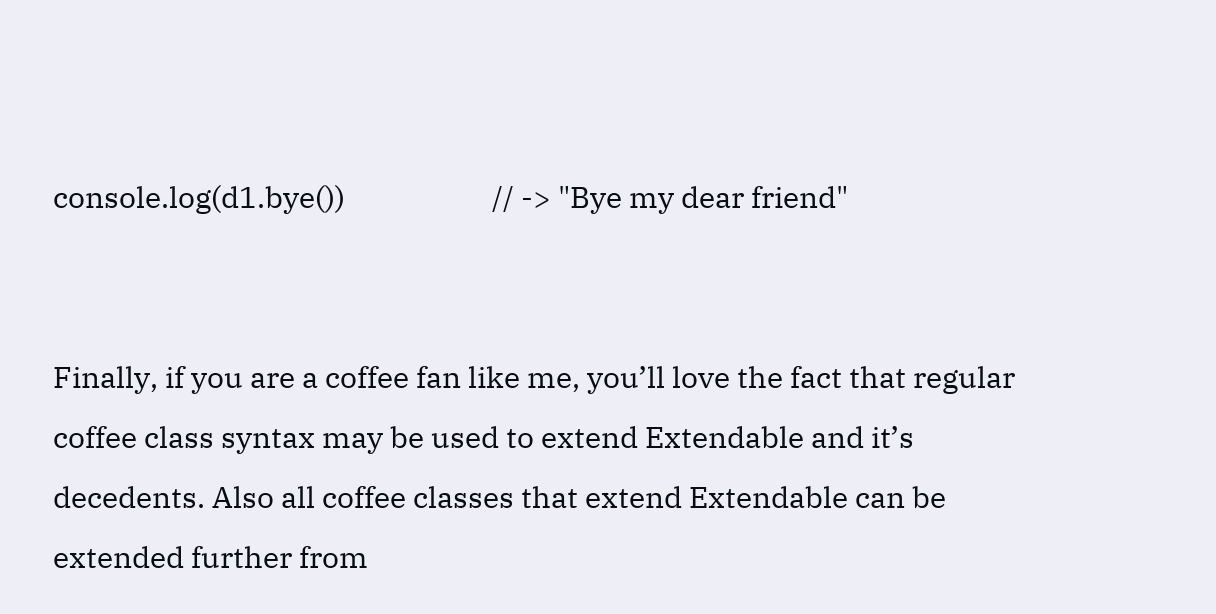console.log(d1.bye())                     // -> "Bye my dear friend"


Finally, if you are a coffee fan like me, you’ll love the fact that regular coffee class syntax may be used to extend Extendable and it’s decedents. Also all coffee classes that extend Extendable can be extended further from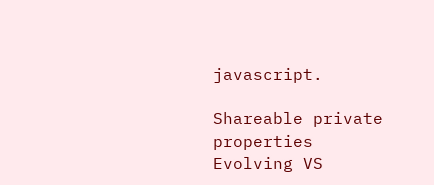javascript.

Shareable private properties
Evolving VS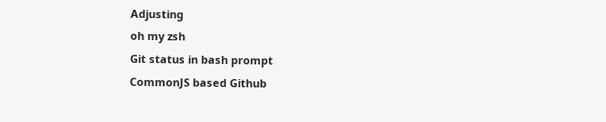Adjusting
oh my zsh
Git status in bash prompt
CommonJS based Github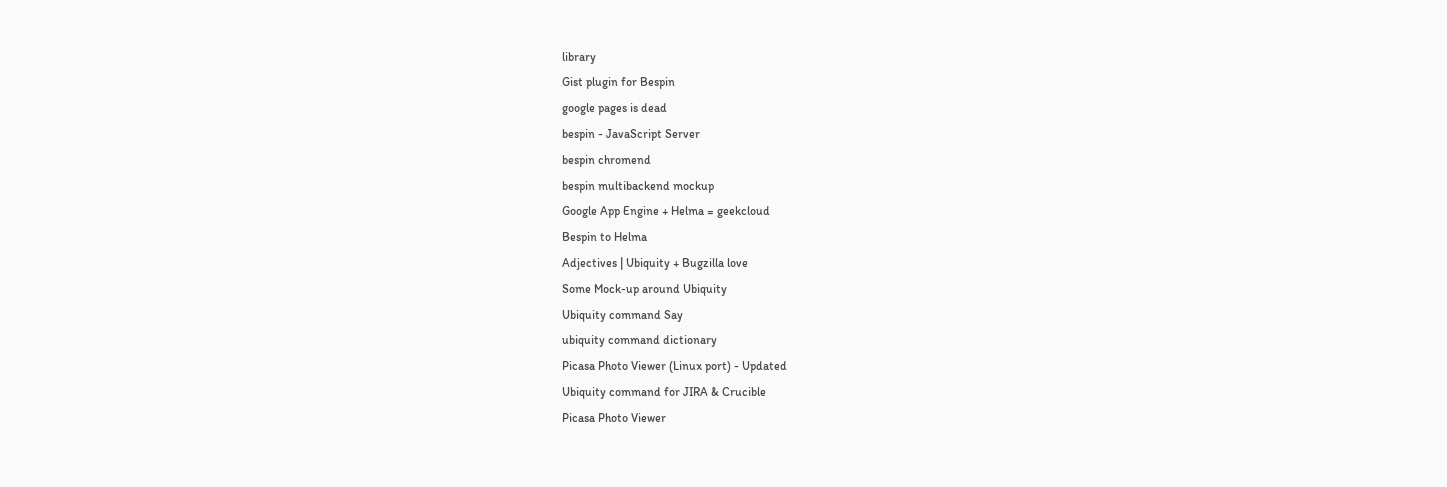library
Gist plugin for Bespin
google pages is dead
bespin - JavaScript Server
bespin chromend
bespin multibackend mockup
Google App Engine + Helma = geekcloud
Bespin to Helma
Adjectives | Ubiquity + Bugzilla love
Some Mock-up around Ubiquity
Ubiquity command Say
ubiquity command dictionary
Picasa Photo Viewer (Linux port) - Updated
Ubiquity command for JIRA & Crucible
Picasa Photo Viewer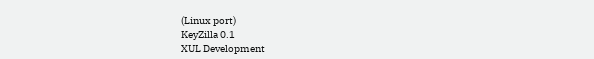(Linux port)
KeyZilla 0.1
XUL Development